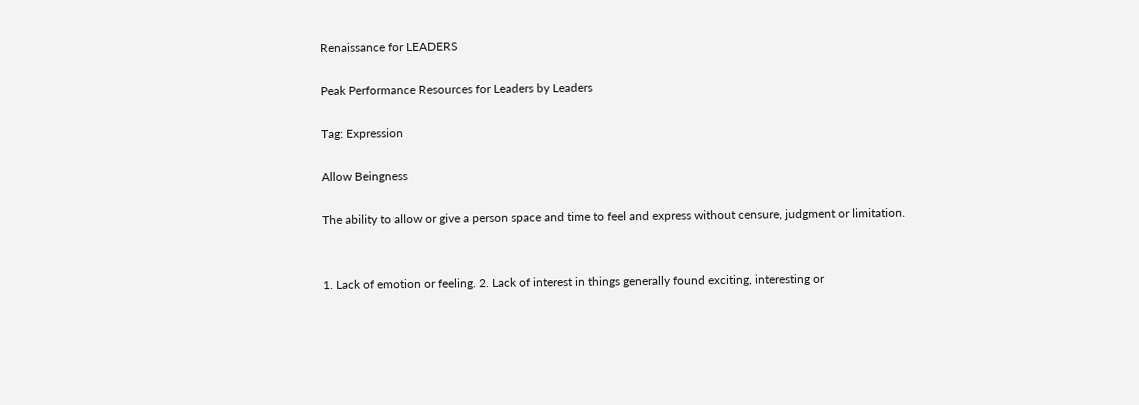Renaissance for LEADERS

Peak Performance Resources for Leaders by Leaders

Tag: Expression

Allow Beingness

The ability to allow or give a person space and time to feel and express without censure, judgment or limitation.


1. Lack of emotion or feeling. 2. Lack of interest in things generally found exciting, interesting or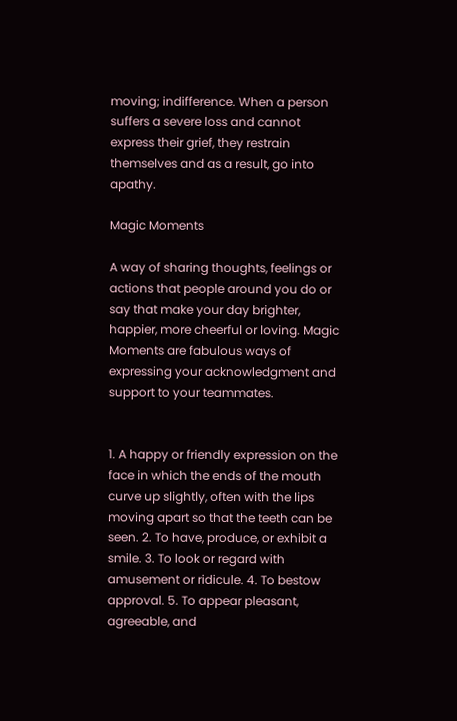moving; indifference. When a person suffers a severe loss and cannot express their grief, they restrain themselves and as a result, go into apathy.

Magic Moments

A way of sharing thoughts, feelings or actions that people around you do or say that make your day brighter, happier, more cheerful or loving. Magic Moments are fabulous ways of expressing your acknowledgment and support to your teammates.


1. A happy or friendly expression on the face in which the ends of the mouth curve up slightly, often with the lips moving apart so that the teeth can be seen. 2. To have, produce, or exhibit a smile. 3. To look or regard with amusement or ridicule. 4. To bestow approval. 5. To appear pleasant, agreeable, and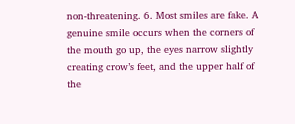non-threatening. 6. Most smiles are fake. A genuine smile occurs when the corners of the mouth go up, the eyes narrow slightly creating crow’s feet, and the upper half of the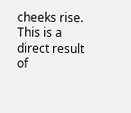cheeks rise. This is a direct result of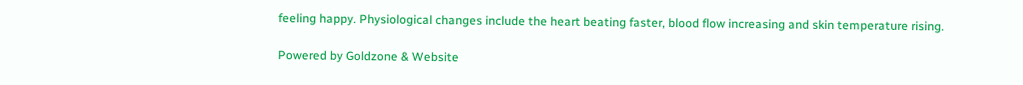feeling happy. Physiological changes include the heart beating faster, blood flow increasing and skin temperature rising.

Powered by Goldzone & Website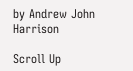by Andrew John Harrison

Scroll Up